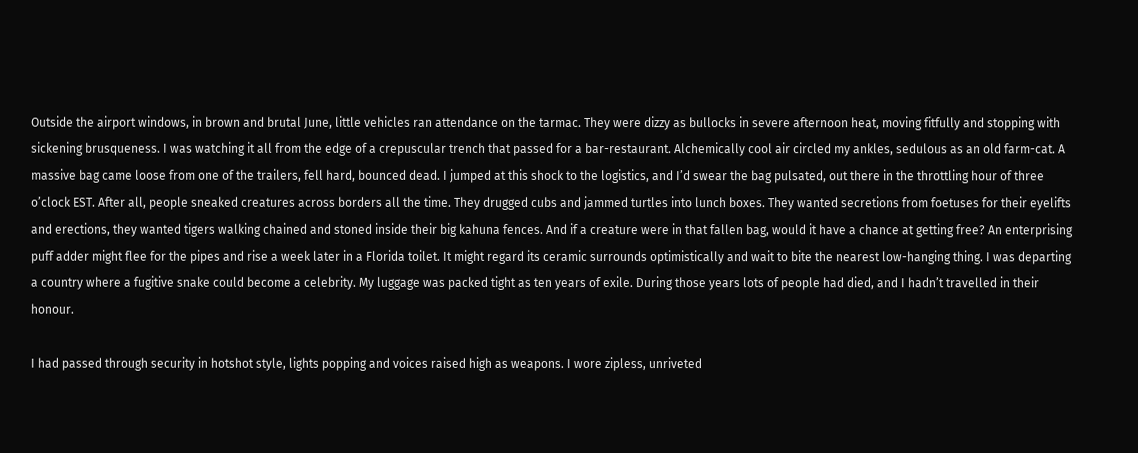Outside the airport windows, in brown and brutal June, little vehicles ran attendance on the tarmac. They were dizzy as bullocks in severe afternoon heat, moving fitfully and stopping with sickening brusqueness. I was watching it all from the edge of a crepuscular trench that passed for a bar-restaurant. Alchemically cool air circled my ankles, sedulous as an old farm-cat. A massive bag came loose from one of the trailers, fell hard, bounced dead. I jumped at this shock to the logistics, and I’d swear the bag pulsated, out there in the throttling hour of three o’clock EST. After all, people sneaked creatures across borders all the time. They drugged cubs and jammed turtles into lunch boxes. They wanted secretions from foetuses for their eyelifts and erections, they wanted tigers walking chained and stoned inside their big kahuna fences. And if a creature were in that fallen bag, would it have a chance at getting free? An enterprising puff adder might flee for the pipes and rise a week later in a Florida toilet. It might regard its ceramic surrounds optimistically and wait to bite the nearest low-hanging thing. I was departing a country where a fugitive snake could become a celebrity. My luggage was packed tight as ten years of exile. During those years lots of people had died, and I hadn’t travelled in their honour.

I had passed through security in hotshot style, lights popping and voices raised high as weapons. I wore zipless, unriveted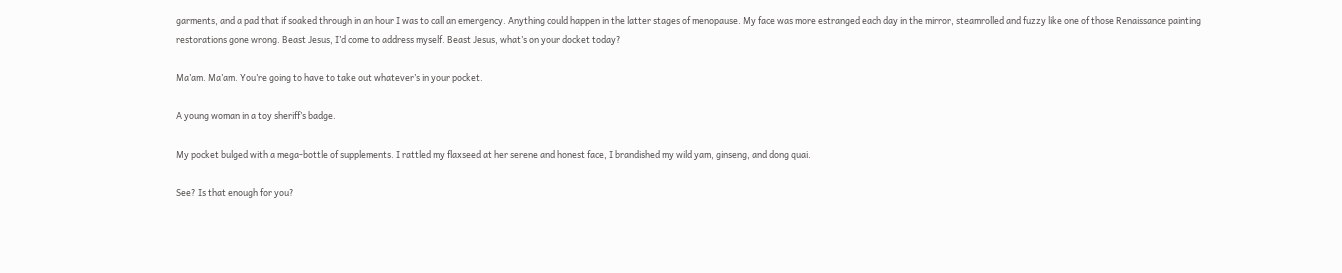garments, and a pad that if soaked through in an hour I was to call an emergency. Anything could happen in the latter stages of menopause. My face was more estranged each day in the mirror, steamrolled and fuzzy like one of those Renaissance painting restorations gone wrong. Beast Jesus, I’d come to address myself. Beast Jesus, what’s on your docket today?

Ma’am. Ma’am. You’re going to have to take out whatever’s in your pocket.

A young woman in a toy sheriff’s badge.

My pocket bulged with a mega-bottle of supplements. I rattled my flaxseed at her serene and honest face, I brandished my wild yam, ginseng, and dong quai.

See? Is that enough for you?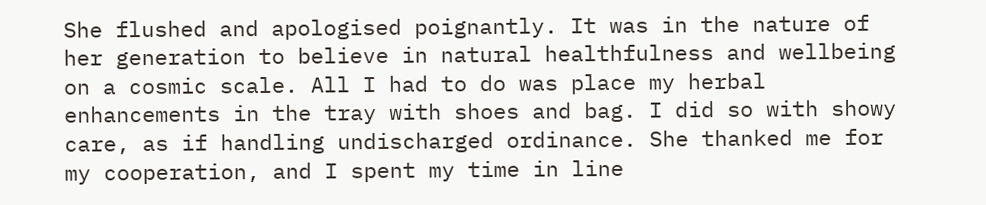She flushed and apologised poignantly. It was in the nature of her generation to believe in natural healthfulness and wellbeing on a cosmic scale. All I had to do was place my herbal enhancements in the tray with shoes and bag. I did so with showy care, as if handling undischarged ordinance. She thanked me for my cooperation, and I spent my time in line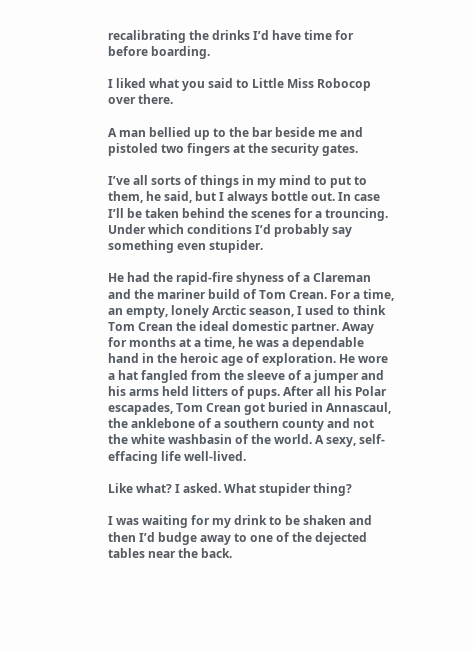recalibrating the drinks I’d have time for before boarding.

I liked what you said to Little Miss Robocop over there.

A man bellied up to the bar beside me and pistoled two fingers at the security gates.

I’ve all sorts of things in my mind to put to them, he said, but I always bottle out. In case I’ll be taken behind the scenes for a trouncing. Under which conditions I’d probably say something even stupider.

He had the rapid-fire shyness of a Clareman and the mariner build of Tom Crean. For a time, an empty, lonely Arctic season, I used to think Tom Crean the ideal domestic partner. Away for months at a time, he was a dependable hand in the heroic age of exploration. He wore a hat fangled from the sleeve of a jumper and his arms held litters of pups. After all his Polar escapades, Tom Crean got buried in Annascaul, the anklebone of a southern county and not the white washbasin of the world. A sexy, self-effacing life well-lived.

Like what? I asked. What stupider thing?

I was waiting for my drink to be shaken and then I’d budge away to one of the dejected tables near the back.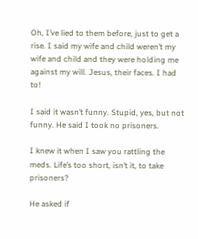Oh, I’ve lied to them before, just to get a rise. I said my wife and child weren’t my wife and child and they were holding me against my will. Jesus, their faces. I had to!

I said it wasn’t funny. Stupid, yes, but not funny. He said I took no prisoners.

I knew it when I saw you rattling the meds. Life’s too short, isn’t it, to take prisoners?

He asked if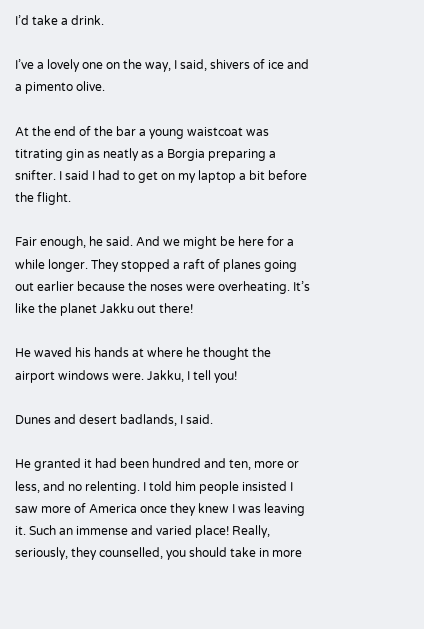I’d take a drink.

I’ve a lovely one on the way, I said, shivers of ice and a pimento olive.

At the end of the bar a young waistcoat was titrating gin as neatly as a Borgia preparing a snifter. I said I had to get on my laptop a bit before the flight.

Fair enough, he said. And we might be here for a while longer. They stopped a raft of planes going out earlier because the noses were overheating. It’s like the planet Jakku out there!

He waved his hands at where he thought the airport windows were. Jakku, I tell you!

Dunes and desert badlands, I said.

He granted it had been hundred and ten, more or less, and no relenting. I told him people insisted I saw more of America once they knew I was leaving it. Such an immense and varied place! Really, seriously, they counselled, you should take in more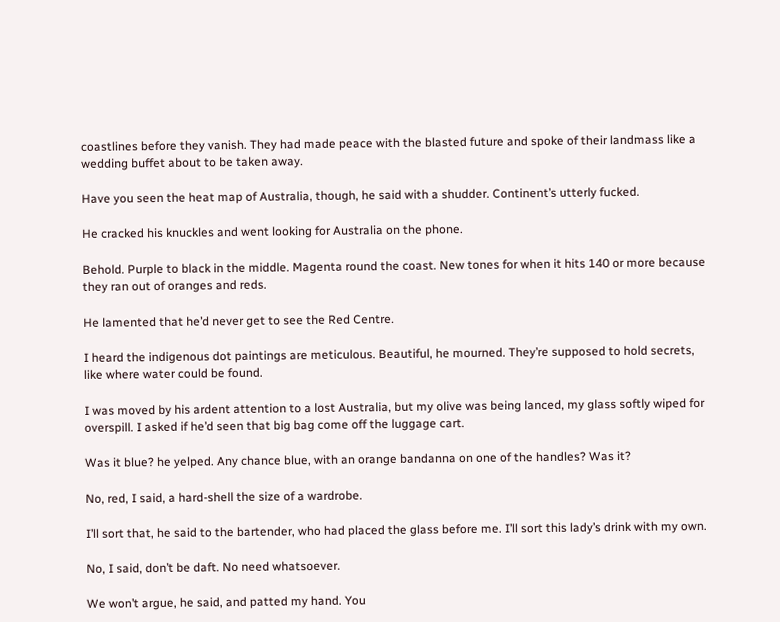coastlines before they vanish. They had made peace with the blasted future and spoke of their landmass like a wedding buffet about to be taken away.

Have you seen the heat map of Australia, though, he said with a shudder. Continent’s utterly fucked.

He cracked his knuckles and went looking for Australia on the phone.

Behold. Purple to black in the middle. Magenta round the coast. New tones for when it hits 140 or more because they ran out of oranges and reds.

He lamented that he’d never get to see the Red Centre.

I heard the indigenous dot paintings are meticulous. Beautiful, he mourned. They’re supposed to hold secrets, like where water could be found.

I was moved by his ardent attention to a lost Australia, but my olive was being lanced, my glass softly wiped for overspill. I asked if he’d seen that big bag come off the luggage cart.

Was it blue? he yelped. Any chance blue, with an orange bandanna on one of the handles? Was it?

No, red, I said, a hard-shell the size of a wardrobe.

I’ll sort that, he said to the bartender, who had placed the glass before me. I’ll sort this lady’s drink with my own.

No, I said, don’t be daft. No need whatsoever.

We won’t argue, he said, and patted my hand. You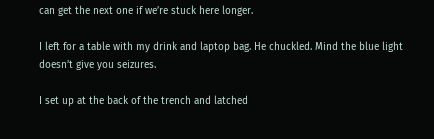can get the next one if we’re stuck here longer.

I left for a table with my drink and laptop bag. He chuckled. Mind the blue light doesn’t give you seizures.

I set up at the back of the trench and latched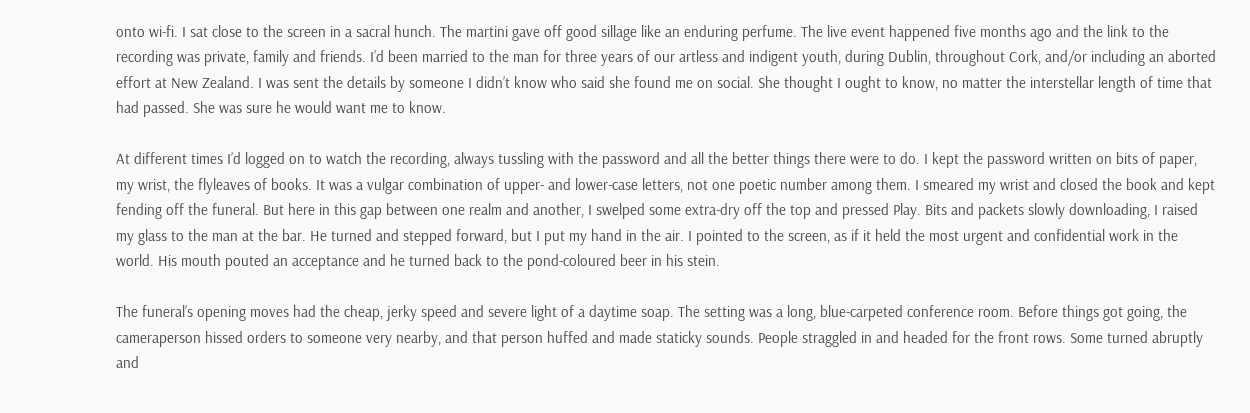onto wi-fi. I sat close to the screen in a sacral hunch. The martini gave off good sillage like an enduring perfume. The live event happened five months ago and the link to the recording was private, family and friends. I’d been married to the man for three years of our artless and indigent youth, during Dublin, throughout Cork, and/or including an aborted effort at New Zealand. I was sent the details by someone I didn’t know who said she found me on social. She thought I ought to know, no matter the interstellar length of time that had passed. She was sure he would want me to know.

At different times I’d logged on to watch the recording, always tussling with the password and all the better things there were to do. I kept the password written on bits of paper, my wrist, the flyleaves of books. It was a vulgar combination of upper- and lower-case letters, not one poetic number among them. I smeared my wrist and closed the book and kept fending off the funeral. But here in this gap between one realm and another, I swelped some extra-dry off the top and pressed Play. Bits and packets slowly downloading, I raised my glass to the man at the bar. He turned and stepped forward, but I put my hand in the air. I pointed to the screen, as if it held the most urgent and confidential work in the world. His mouth pouted an acceptance and he turned back to the pond-coloured beer in his stein.

The funeral’s opening moves had the cheap, jerky speed and severe light of a daytime soap. The setting was a long, blue-carpeted conference room. Before things got going, the cameraperson hissed orders to someone very nearby, and that person huffed and made staticky sounds. People straggled in and headed for the front rows. Some turned abruptly and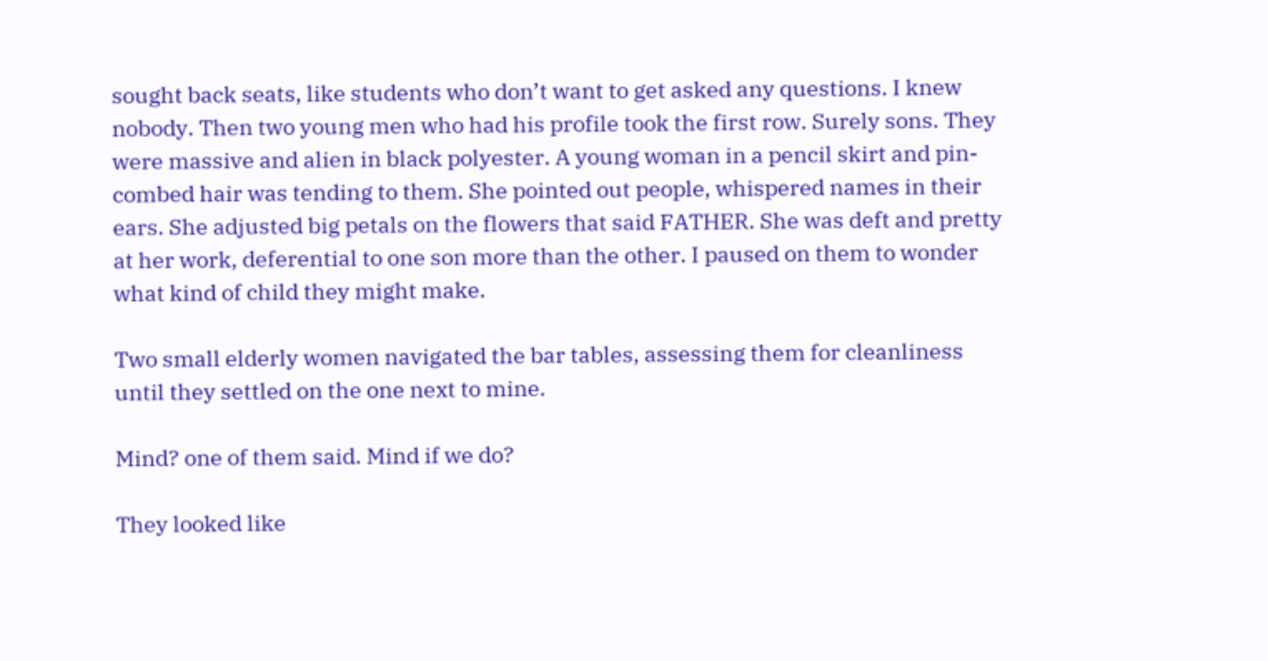sought back seats, like students who don’t want to get asked any questions. I knew nobody. Then two young men who had his profile took the first row. Surely sons. They were massive and alien in black polyester. A young woman in a pencil skirt and pin-combed hair was tending to them. She pointed out people, whispered names in their ears. She adjusted big petals on the flowers that said FATHER. She was deft and pretty at her work, deferential to one son more than the other. I paused on them to wonder what kind of child they might make.

Two small elderly women navigated the bar tables, assessing them for cleanliness until they settled on the one next to mine.

Mind? one of them said. Mind if we do?

They looked like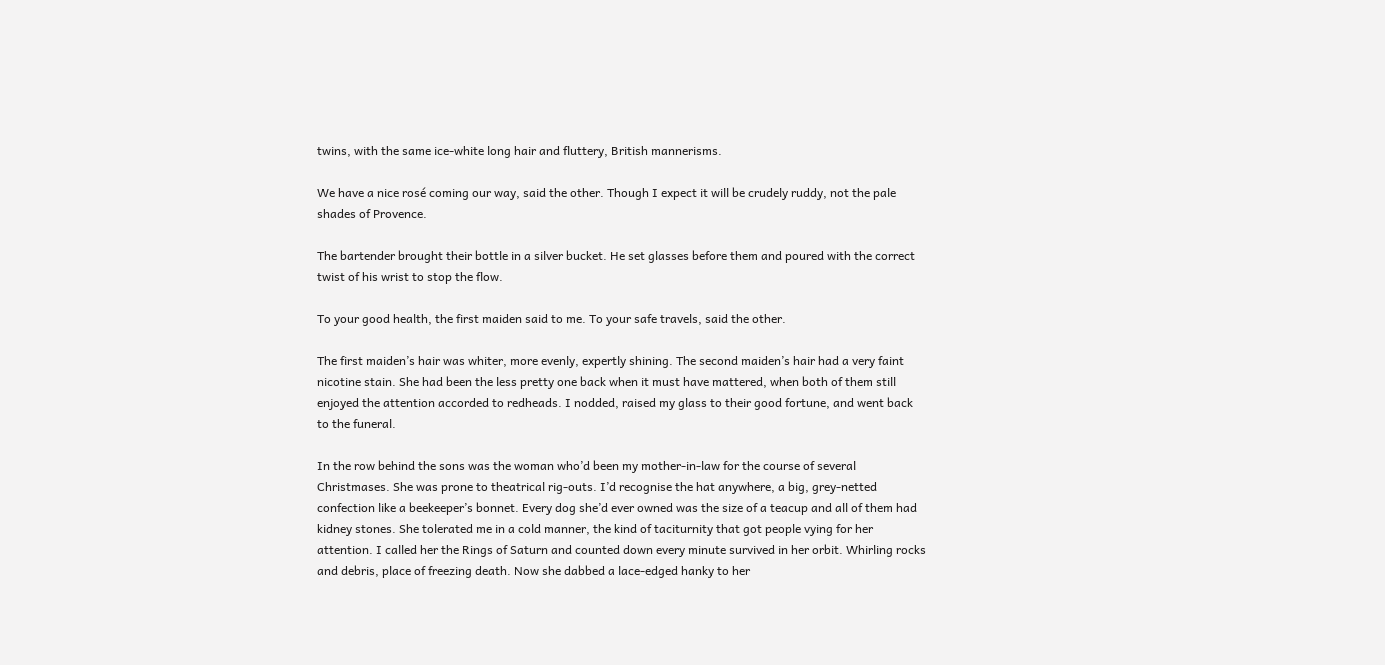twins, with the same ice-white long hair and fluttery, British mannerisms.

We have a nice rosé coming our way, said the other. Though I expect it will be crudely ruddy, not the pale shades of Provence.

The bartender brought their bottle in a silver bucket. He set glasses before them and poured with the correct twist of his wrist to stop the flow.

To your good health, the first maiden said to me. To your safe travels, said the other.

The first maiden’s hair was whiter, more evenly, expertly shining. The second maiden’s hair had a very faint nicotine stain. She had been the less pretty one back when it must have mattered, when both of them still enjoyed the attention accorded to redheads. I nodded, raised my glass to their good fortune, and went back to the funeral.

In the row behind the sons was the woman who’d been my mother-in-law for the course of several Christmases. She was prone to theatrical rig-outs. I’d recognise the hat anywhere, a big, grey-netted confection like a beekeeper’s bonnet. Every dog she’d ever owned was the size of a teacup and all of them had kidney stones. She tolerated me in a cold manner, the kind of taciturnity that got people vying for her attention. I called her the Rings of Saturn and counted down every minute survived in her orbit. Whirling rocks and debris, place of freezing death. Now she dabbed a lace-edged hanky to her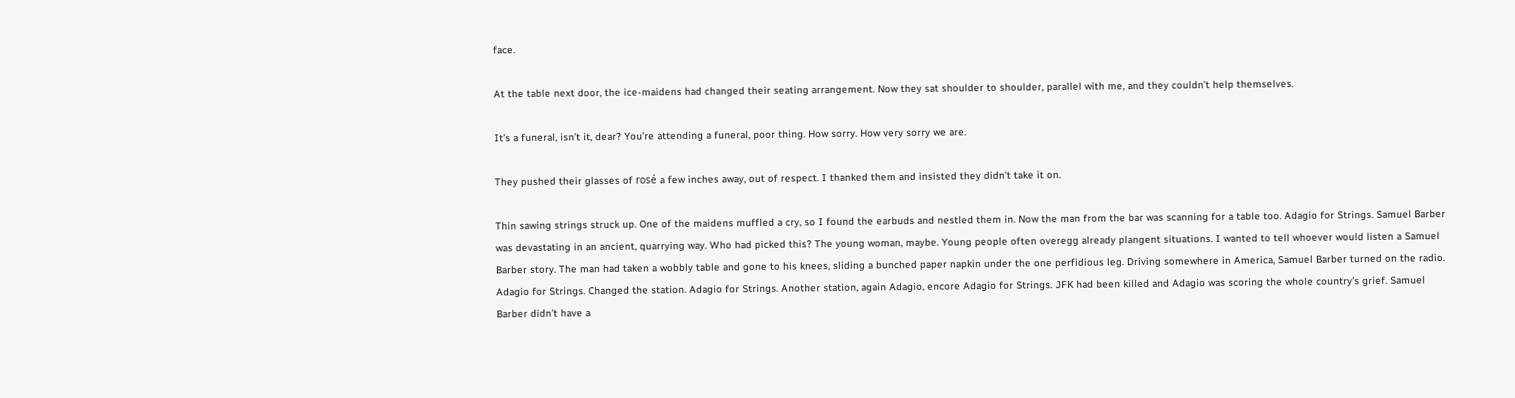face.

At the table next door, the ice-maidens had changed their seating arrangement. Now they sat shoulder to shoulder, parallel with me, and they couldn’t help themselves.

It’s a funeral, isn’t it, dear? You’re attending a funeral, poor thing. How sorry. How very sorry we are.

They pushed their glasses of rosé a few inches away, out of respect. I thanked them and insisted they didn’t take it on.

Thin sawing strings struck up. One of the maidens muffled a cry, so I found the earbuds and nestled them in. Now the man from the bar was scanning for a table too. Adagio for Strings. Samuel Barber was devastating in an ancient, quarrying way. Who had picked this? The young woman, maybe. Young people often overegg already plangent situations. I wanted to tell whoever would listen a Samuel Barber story. The man had taken a wobbly table and gone to his knees, sliding a bunched paper napkin under the one perfidious leg. Driving somewhere in America, Samuel Barber turned on the radio. Adagio for Strings. Changed the station. Adagio for Strings. Another station, again Adagio, encore Adagio for Strings. JFK had been killed and Adagio was scoring the whole country’s grief. Samuel Barber didn’t have a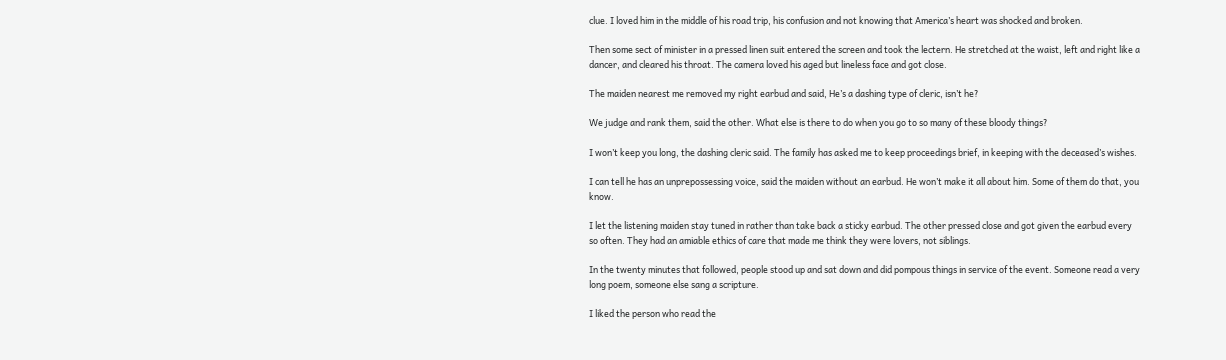clue. I loved him in the middle of his road trip, his confusion and not knowing that America’s heart was shocked and broken.

Then some sect of minister in a pressed linen suit entered the screen and took the lectern. He stretched at the waist, left and right like a dancer, and cleared his throat. The camera loved his aged but lineless face and got close.

The maiden nearest me removed my right earbud and said, He’s a dashing type of cleric, isn’t he?

We judge and rank them, said the other. What else is there to do when you go to so many of these bloody things?

I won’t keep you long, the dashing cleric said. The family has asked me to keep proceedings brief, in keeping with the deceased’s wishes.

I can tell he has an unprepossessing voice, said the maiden without an earbud. He won’t make it all about him. Some of them do that, you know.

I let the listening maiden stay tuned in rather than take back a sticky earbud. The other pressed close and got given the earbud every so often. They had an amiable ethics of care that made me think they were lovers, not siblings.

In the twenty minutes that followed, people stood up and sat down and did pompous things in service of the event. Someone read a very long poem, someone else sang a scripture.

I liked the person who read the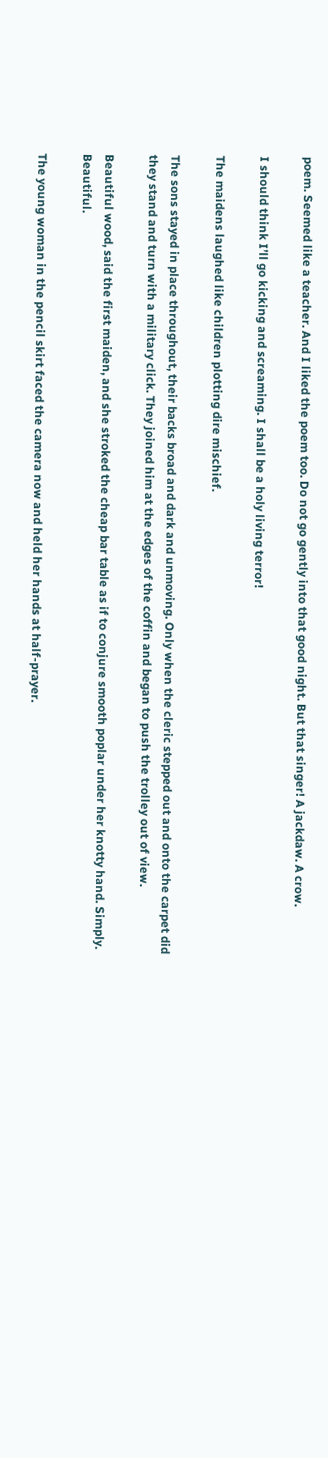poem. Seemed like a teacher. And I liked the poem too. Do not go gently into that good night. But that singer! A jackdaw. A crow.

I should think I’ll go kicking and screaming. I shall be a holy living terror!

The maidens laughed like children plotting dire mischief.

The sons stayed in place throughout, their backs broad and dark and unmoving. Only when the cleric stepped out and onto the carpet did they stand and turn with a military click. They joined him at the edges of the coffin and began to push the trolley out of view.

Beautiful wood, said the first maiden, and she stroked the cheap bar table as if to conjure smooth poplar under her knotty hand. Simply. Beautiful.

The young woman in the pencil skirt faced the camera now and held her hands at half-prayer.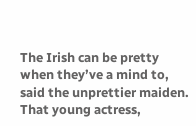The Irish can be pretty when they’ve a mind to, said the unprettier maiden. That young actress,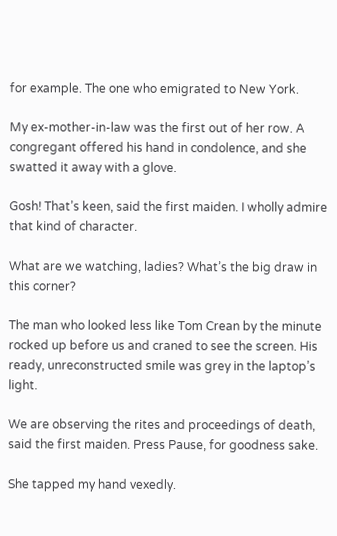for example. The one who emigrated to New York.

My ex-mother-in-law was the first out of her row. A congregant offered his hand in condolence, and she swatted it away with a glove.

Gosh! That’s keen, said the first maiden. I wholly admire that kind of character.

What are we watching, ladies? What’s the big draw in this corner?

The man who looked less like Tom Crean by the minute rocked up before us and craned to see the screen. His ready, unreconstructed smile was grey in the laptop’s light.

We are observing the rites and proceedings of death, said the first maiden. Press Pause, for goodness sake.

She tapped my hand vexedly.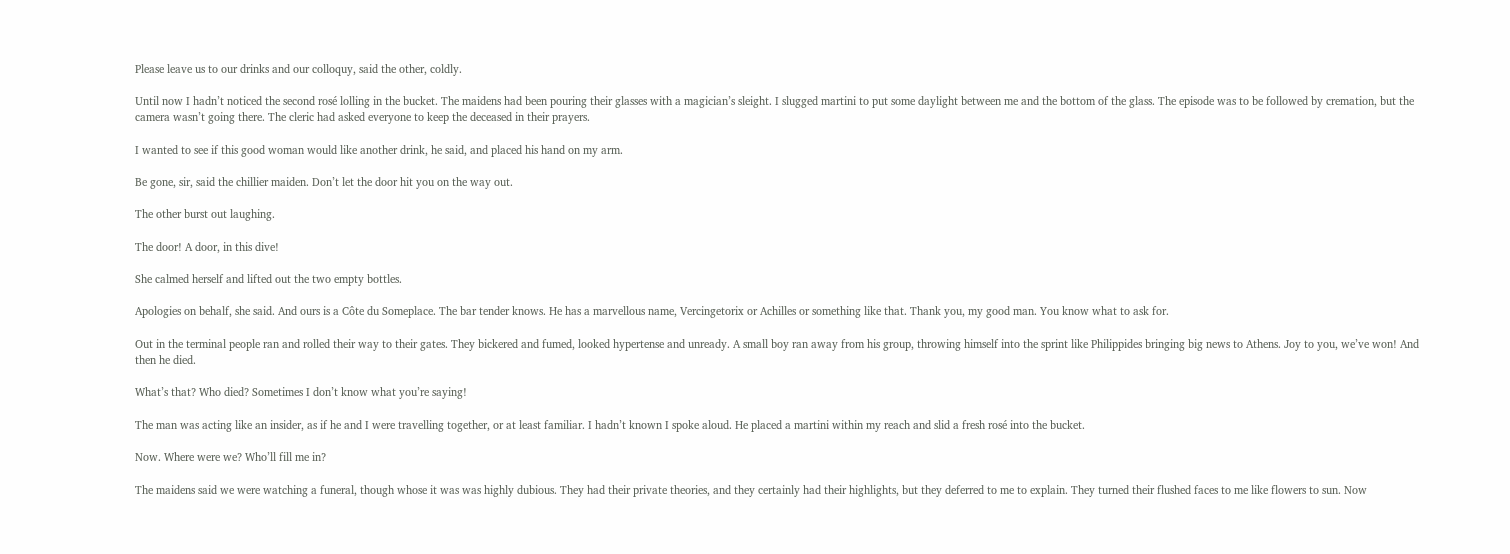Please leave us to our drinks and our colloquy, said the other, coldly.

Until now I hadn’t noticed the second rosé lolling in the bucket. The maidens had been pouring their glasses with a magician’s sleight. I slugged martini to put some daylight between me and the bottom of the glass. The episode was to be followed by cremation, but the camera wasn’t going there. The cleric had asked everyone to keep the deceased in their prayers.

I wanted to see if this good woman would like another drink, he said, and placed his hand on my arm.

Be gone, sir, said the chillier maiden. Don’t let the door hit you on the way out.

The other burst out laughing.

The door! A door, in this dive!

She calmed herself and lifted out the two empty bottles.

Apologies on behalf, she said. And ours is a Côte du Someplace. The bar tender knows. He has a marvellous name, Vercingetorix or Achilles or something like that. Thank you, my good man. You know what to ask for.

Out in the terminal people ran and rolled their way to their gates. They bickered and fumed, looked hypertense and unready. A small boy ran away from his group, throwing himself into the sprint like Philippides bringing big news to Athens. Joy to you, we’ve won! And then he died.

What’s that? Who died? Sometimes I don’t know what you’re saying!

The man was acting like an insider, as if he and I were travelling together, or at least familiar. I hadn’t known I spoke aloud. He placed a martini within my reach and slid a fresh rosé into the bucket.

Now. Where were we? Who’ll fill me in?

The maidens said we were watching a funeral, though whose it was was highly dubious. They had their private theories, and they certainly had their highlights, but they deferred to me to explain. They turned their flushed faces to me like flowers to sun. Now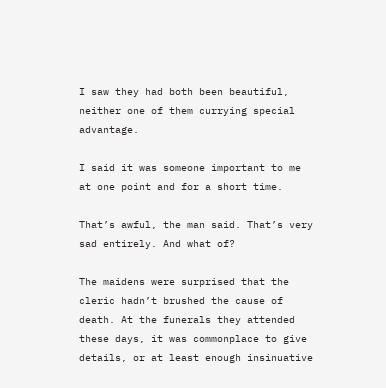I saw they had both been beautiful, neither one of them currying special advantage.

I said it was someone important to me at one point and for a short time.

That’s awful, the man said. That’s very sad entirely. And what of?

The maidens were surprised that the cleric hadn’t brushed the cause of death. At the funerals they attended these days, it was commonplace to give details, or at least enough insinuative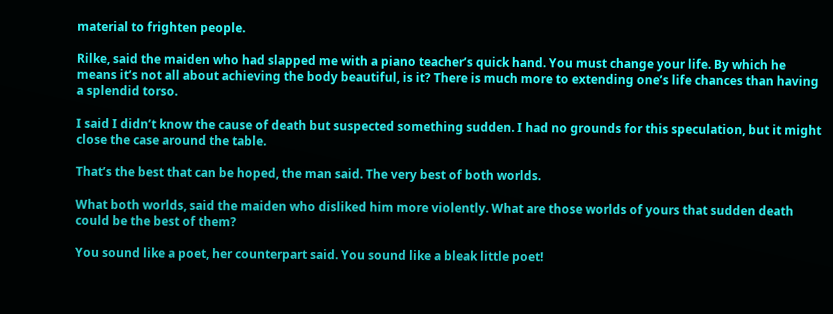material to frighten people.

Rilke, said the maiden who had slapped me with a piano teacher’s quick hand. You must change your life. By which he means it’s not all about achieving the body beautiful, is it? There is much more to extending one’s life chances than having a splendid torso.

I said I didn’t know the cause of death but suspected something sudden. I had no grounds for this speculation, but it might close the case around the table.

That’s the best that can be hoped, the man said. The very best of both worlds.

What both worlds, said the maiden who disliked him more violently. What are those worlds of yours that sudden death could be the best of them?

You sound like a poet, her counterpart said. You sound like a bleak little poet!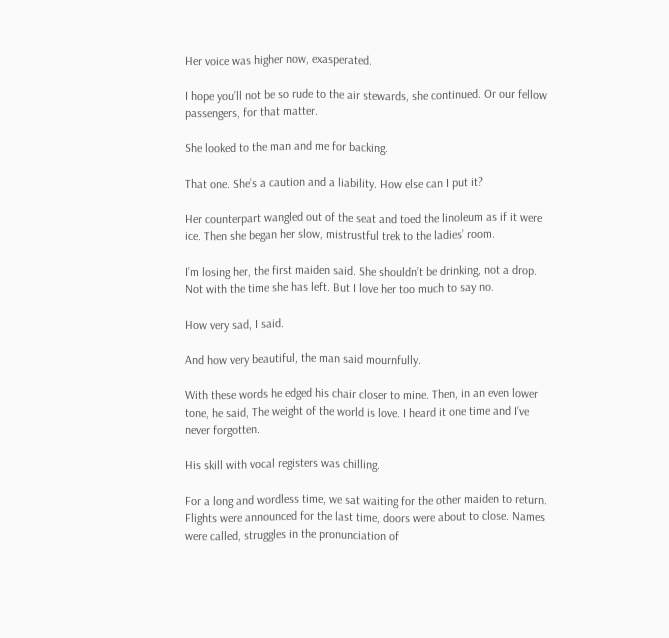Her voice was higher now, exasperated.

I hope you’ll not be so rude to the air stewards, she continued. Or our fellow passengers, for that matter.

She looked to the man and me for backing.

That one. She’s a caution and a liability. How else can I put it?

Her counterpart wangled out of the seat and toed the linoleum as if it were ice. Then she began her slow, mistrustful trek to the ladies’ room.

I’m losing her, the first maiden said. She shouldn’t be drinking, not a drop. Not with the time she has left. But I love her too much to say no.

How very sad, I said.

And how very beautiful, the man said mournfully.

With these words he edged his chair closer to mine. Then, in an even lower tone, he said, The weight of the world is love. I heard it one time and I’ve never forgotten.

His skill with vocal registers was chilling.

For a long and wordless time, we sat waiting for the other maiden to return. Flights were announced for the last time, doors were about to close. Names were called, struggles in the pronunciation of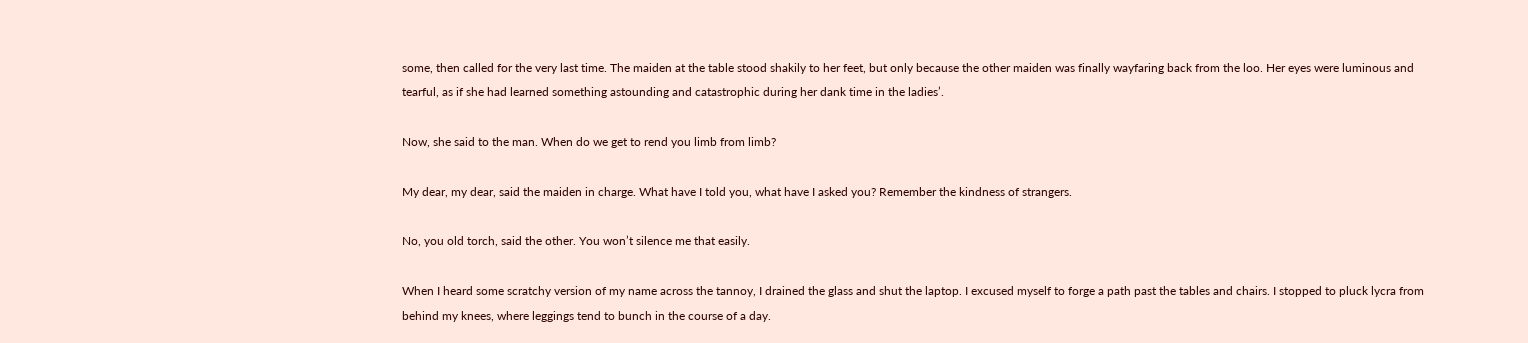some, then called for the very last time. The maiden at the table stood shakily to her feet, but only because the other maiden was finally wayfaring back from the loo. Her eyes were luminous and tearful, as if she had learned something astounding and catastrophic during her dank time in the ladies’.

Now, she said to the man. When do we get to rend you limb from limb?

My dear, my dear, said the maiden in charge. What have I told you, what have I asked you? Remember the kindness of strangers.

No, you old torch, said the other. You won’t silence me that easily.

When I heard some scratchy version of my name across the tannoy, I drained the glass and shut the laptop. I excused myself to forge a path past the tables and chairs. I stopped to pluck lycra from behind my knees, where leggings tend to bunch in the course of a day.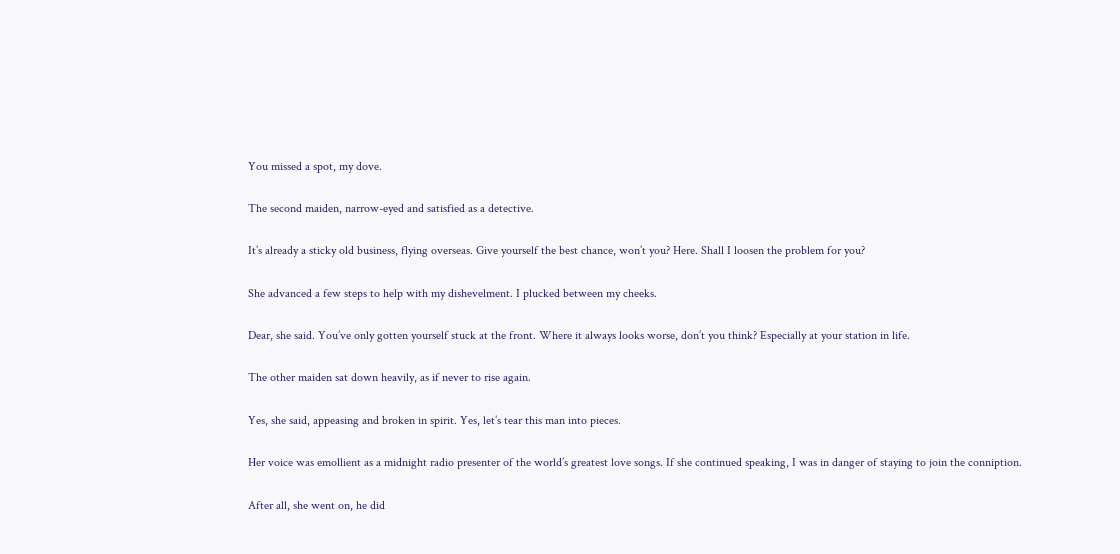You missed a spot, my dove.

The second maiden, narrow-eyed and satisfied as a detective.

It’s already a sticky old business, flying overseas. Give yourself the best chance, won’t you? Here. Shall I loosen the problem for you?

She advanced a few steps to help with my dishevelment. I plucked between my cheeks.

Dear, she said. You’ve only gotten yourself stuck at the front. Where it always looks worse, don’t you think? Especially at your station in life.

The other maiden sat down heavily, as if never to rise again.

Yes, she said, appeasing and broken in spirit. Yes, let’s tear this man into pieces.

Her voice was emollient as a midnight radio presenter of the world’s greatest love songs. If she continued speaking, I was in danger of staying to join the conniption.

After all, she went on, he did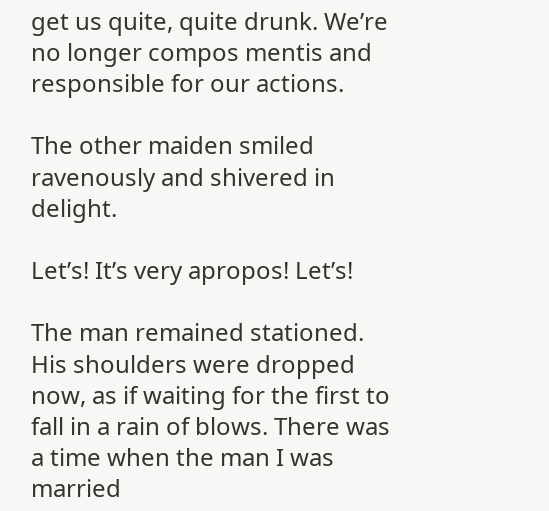get us quite, quite drunk. We’re no longer compos mentis and responsible for our actions.

The other maiden smiled ravenously and shivered in delight.

Let’s! It’s very apropos! Let’s!

The man remained stationed. His shoulders were dropped now, as if waiting for the first to fall in a rain of blows. There was a time when the man I was married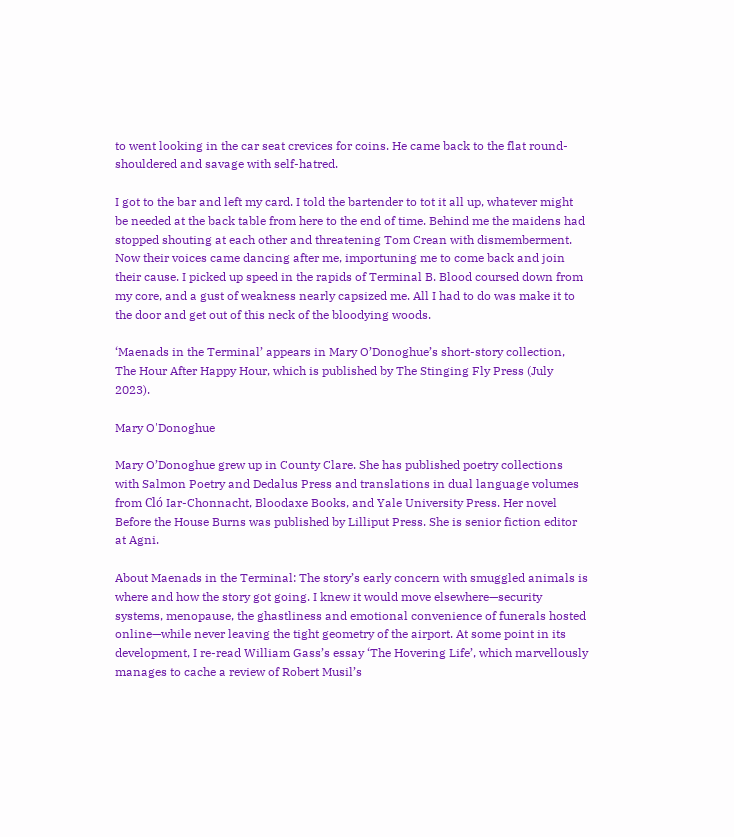to went looking in the car seat crevices for coins. He came back to the flat round-shouldered and savage with self-hatred.

I got to the bar and left my card. I told the bartender to tot it all up, whatever might be needed at the back table from here to the end of time. Behind me the maidens had stopped shouting at each other and threatening Tom Crean with dismemberment. Now their voices came dancing after me, importuning me to come back and join their cause. I picked up speed in the rapids of Terminal B. Blood coursed down from my core, and a gust of weakness nearly capsized me. All I had to do was make it to the door and get out of this neck of the bloodying woods.

‘Maenads in the Terminal’ appears in Mary O’Donoghue’s short-story collection, The Hour After Happy Hour, which is published by The Stinging Fly Press (July 2023).

Mary O'Donoghue

Mary O’Donoghue grew up in County Clare. She has published poetry collections with Salmon Poetry and Dedalus Press and translations in dual language volumes from Cló Iar-Chonnacht, Bloodaxe Books, and Yale University Press. Her novel Before the House Burns was published by Lilliput Press. She is senior fiction editor at Agni.

About Maenads in the Terminal: The story’s early concern with smuggled animals is where and how the story got going. I knew it would move elsewhere—security systems, menopause, the ghastliness and emotional convenience of funerals hosted online—while never leaving the tight geometry of the airport. At some point in its development, I re-read William Gass’s essay ‘The Hovering Life’, which marvellously manages to cache a review of Robert Musil’s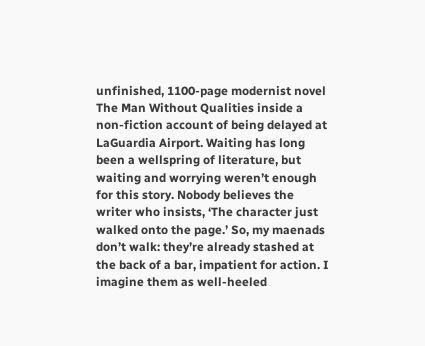unfinished, 1100-page modernist novel The Man Without Qualities inside a non-fiction account of being delayed at LaGuardia Airport. Waiting has long been a wellspring of literature, but waiting and worrying weren’t enough for this story. Nobody believes the writer who insists, ‘The character just walked onto the page.’ So, my maenads don’t walk: they’re already stashed at the back of a bar, impatient for action. I imagine them as well-heeled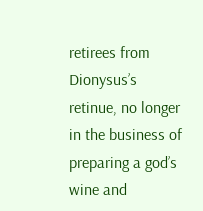retirees from Dionysus’s retinue, no longer in the business of preparing a god’s wine and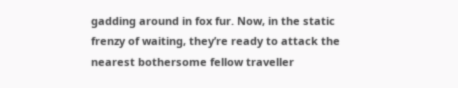gadding around in fox fur. Now, in the static frenzy of waiting, they’re ready to attack the nearest bothersome fellow traveller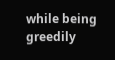while being greedily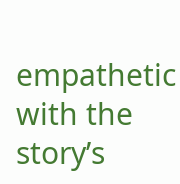empathetic with the story’s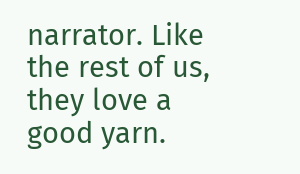narrator. Like the rest of us, they love a good yarn.